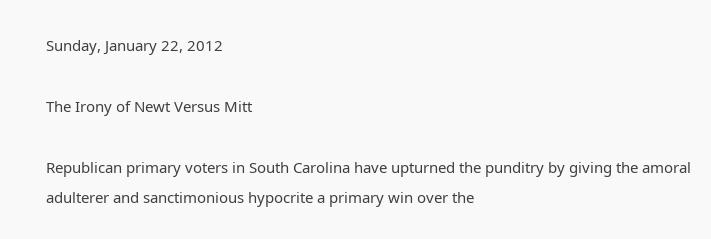Sunday, January 22, 2012

The Irony of Newt Versus Mitt

Republican primary voters in South Carolina have upturned the punditry by giving the amoral adulterer and sanctimonious hypocrite a primary win over the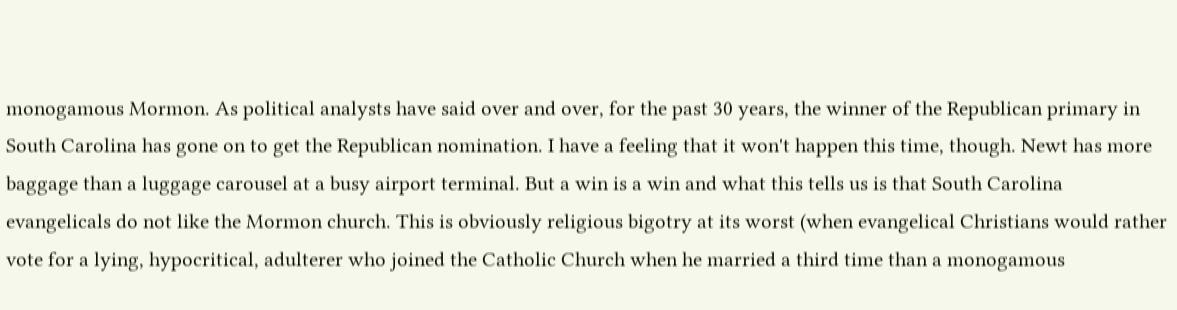monogamous Mormon. As political analysts have said over and over, for the past 30 years, the winner of the Republican primary in South Carolina has gone on to get the Republican nomination. I have a feeling that it won't happen this time, though. Newt has more baggage than a luggage carousel at a busy airport terminal. But a win is a win and what this tells us is that South Carolina evangelicals do not like the Mormon church. This is obviously religious bigotry at its worst (when evangelical Christians would rather vote for a lying, hypocritical, adulterer who joined the Catholic Church when he married a third time than a monogamous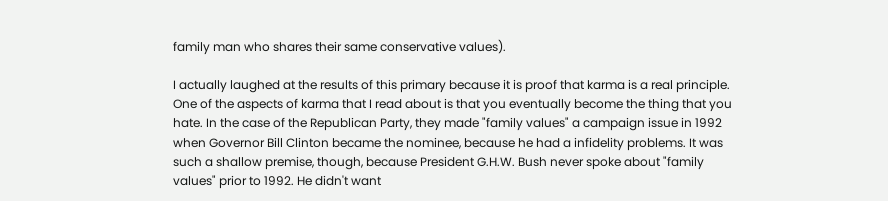family man who shares their same conservative values).

I actually laughed at the results of this primary because it is proof that karma is a real principle. One of the aspects of karma that I read about is that you eventually become the thing that you hate. In the case of the Republican Party, they made "family values" a campaign issue in 1992 when Governor Bill Clinton became the nominee, because he had a infidelity problems. It was such a shallow premise, though, because President G.H.W. Bush never spoke about "family values" prior to 1992. He didn't want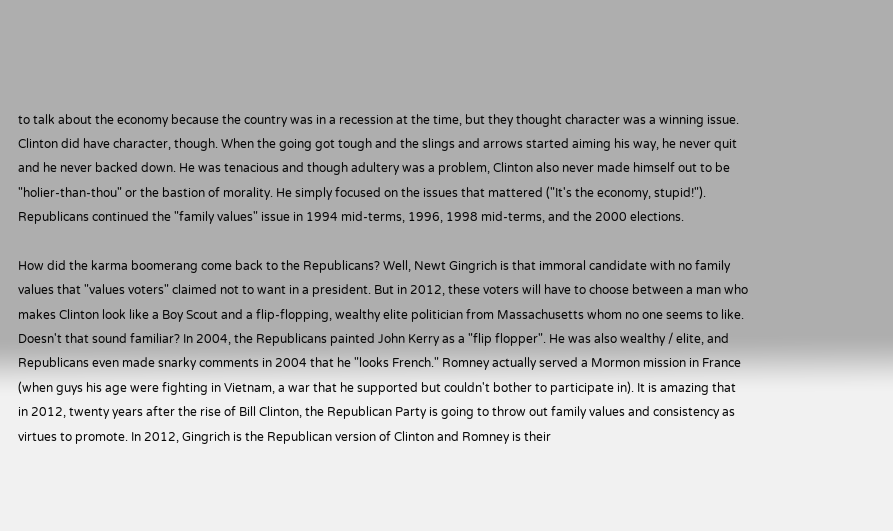to talk about the economy because the country was in a recession at the time, but they thought character was a winning issue. Clinton did have character, though. When the going got tough and the slings and arrows started aiming his way, he never quit and he never backed down. He was tenacious and though adultery was a problem, Clinton also never made himself out to be "holier-than-thou" or the bastion of morality. He simply focused on the issues that mattered ("It's the economy, stupid!"). Republicans continued the "family values" issue in 1994 mid-terms, 1996, 1998 mid-terms, and the 2000 elections.

How did the karma boomerang come back to the Republicans? Well, Newt Gingrich is that immoral candidate with no family values that "values voters" claimed not to want in a president. But in 2012, these voters will have to choose between a man who makes Clinton look like a Boy Scout and a flip-flopping, wealthy elite politician from Massachusetts whom no one seems to like. Doesn't that sound familiar? In 2004, the Republicans painted John Kerry as a "flip flopper". He was also wealthy / elite, and Republicans even made snarky comments in 2004 that he "looks French." Romney actually served a Mormon mission in France (when guys his age were fighting in Vietnam, a war that he supported but couldn't bother to participate in). It is amazing that in 2012, twenty years after the rise of Bill Clinton, the Republican Party is going to throw out family values and consistency as virtues to promote. In 2012, Gingrich is the Republican version of Clinton and Romney is their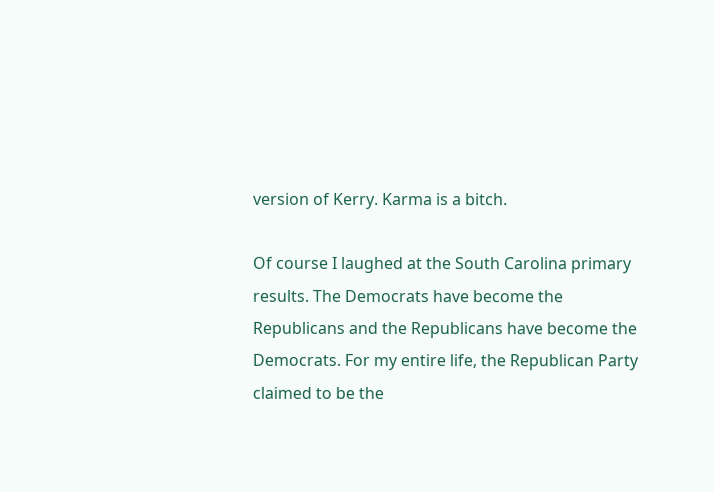version of Kerry. Karma is a bitch.

Of course I laughed at the South Carolina primary results. The Democrats have become the Republicans and the Republicans have become the Democrats. For my entire life, the Republican Party claimed to be the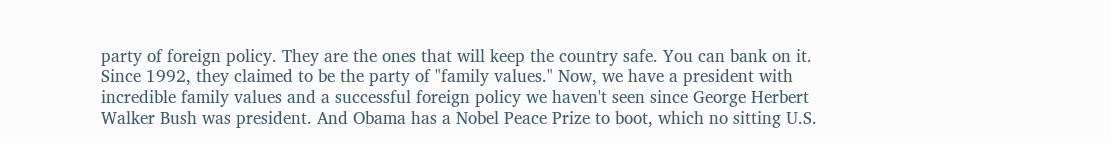party of foreign policy. They are the ones that will keep the country safe. You can bank on it. Since 1992, they claimed to be the party of "family values." Now, we have a president with incredible family values and a successful foreign policy we haven't seen since George Herbert Walker Bush was president. And Obama has a Nobel Peace Prize to boot, which no sitting U.S.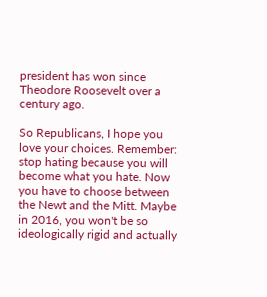president has won since Theodore Roosevelt over a century ago.

So Republicans, I hope you love your choices. Remember: stop hating because you will become what you hate. Now you have to choose between the Newt and the Mitt. Maybe in 2016, you won't be so ideologically rigid and actually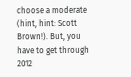choose a moderate (hint, hint: Scott Brown!). But, you have to get through 2012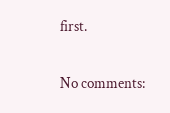first.

No comments: